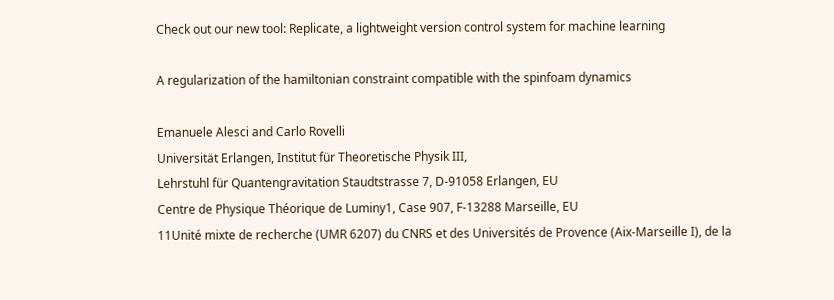Check out our new tool: Replicate, a lightweight version control system for machine learning

A regularization of the hamiltonian constraint compatible with the spinfoam dynamics

Emanuele Alesci and Carlo Rovelli
Universität Erlangen, Institut für Theoretische Physik III,
Lehrstuhl für Quantengravitation Staudtstrasse 7, D-91058 Erlangen, EU
Centre de Physique Théorique de Luminy1, Case 907, F-13288 Marseille, EU
11Unité mixte de recherche (UMR 6207) du CNRS et des Universités de Provence (Aix-Marseille I), de la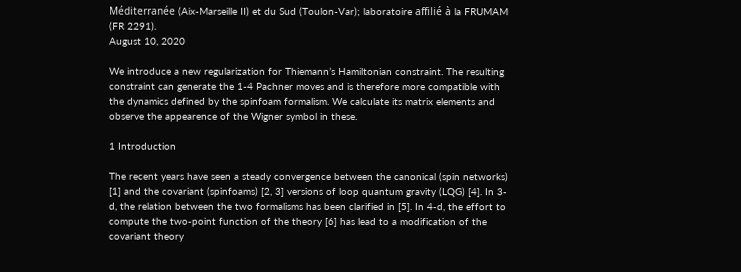Méditerranée (Aix-Marseille II) et du Sud (Toulon-Var); laboratoire affilié à la FRUMAM (FR 2291).
August 10, 2020

We introduce a new regularization for Thiemann’s Hamiltonian constraint. The resulting constraint can generate the 1-4 Pachner moves and is therefore more compatible with the dynamics defined by the spinfoam formalism. We calculate its matrix elements and observe the appearence of the Wigner symbol in these.

1 Introduction

The recent years have seen a steady convergence between the canonical (spin networks) [1] and the covariant (spinfoams) [2, 3] versions of loop quantum gravity (LQG) [4]. In 3-d, the relation between the two formalisms has been clarified in [5]. In 4-d, the effort to compute the two-point function of the theory [6] has lead to a modification of the covariant theory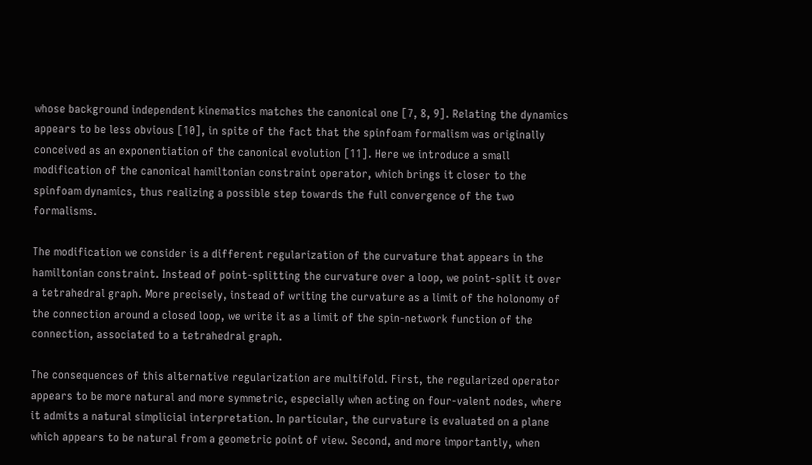whose background independent kinematics matches the canonical one [7, 8, 9]. Relating the dynamics appears to be less obvious [10], in spite of the fact that the spinfoam formalism was originally conceived as an exponentiation of the canonical evolution [11]. Here we introduce a small modification of the canonical hamiltonian constraint operator, which brings it closer to the spinfoam dynamics, thus realizing a possible step towards the full convergence of the two formalisms.

The modification we consider is a different regularization of the curvature that appears in the hamiltonian constraint. Instead of point-splitting the curvature over a loop, we point-split it over a tetrahedral graph. More precisely, instead of writing the curvature as a limit of the holonomy of the connection around a closed loop, we write it as a limit of the spin-network function of the connection, associated to a tetrahedral graph.

The consequences of this alternative regularization are multifold. First, the regularized operator appears to be more natural and more symmetric, especially when acting on four-valent nodes, where it admits a natural simplicial interpretation. In particular, the curvature is evaluated on a plane which appears to be natural from a geometric point of view. Second, and more importantly, when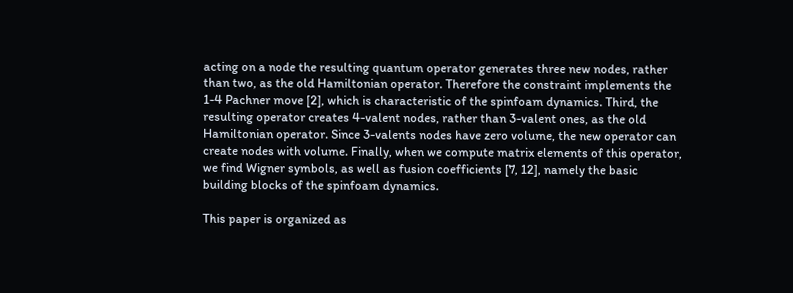acting on a node the resulting quantum operator generates three new nodes, rather than two, as the old Hamiltonian operator. Therefore the constraint implements the 1-4 Pachner move [2], which is characteristic of the spinfoam dynamics. Third, the resulting operator creates 4-valent nodes, rather than 3-valent ones, as the old Hamiltonian operator. Since 3-valents nodes have zero volume, the new operator can create nodes with volume. Finally, when we compute matrix elements of this operator, we find Wigner symbols, as well as fusion coefficients [7, 12], namely the basic building blocks of the spinfoam dynamics.

This paper is organized as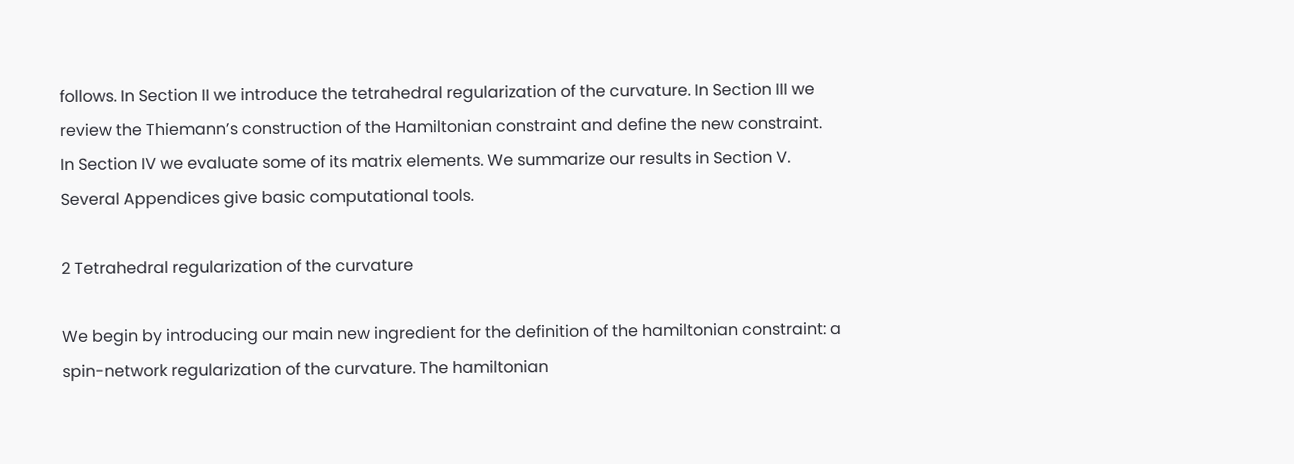follows. In Section II we introduce the tetrahedral regularization of the curvature. In Section III we review the Thiemann’s construction of the Hamiltonian constraint and define the new constraint. In Section IV we evaluate some of its matrix elements. We summarize our results in Section V. Several Appendices give basic computational tools.

2 Tetrahedral regularization of the curvature

We begin by introducing our main new ingredient for the definition of the hamiltonian constraint: a spin-network regularization of the curvature. The hamiltonian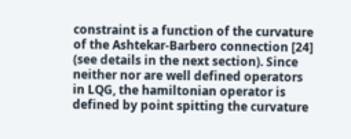constraint is a function of the curvature of the Ashtekar-Barbero connection [24] (see details in the next section). Since neither nor are well defined operators in LQG, the hamiltonian operator is defined by point spitting the curvature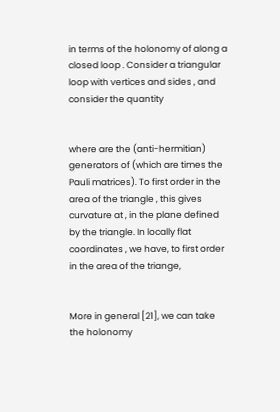in terms of the holonomy of along a closed loop . Consider a triangular loop with vertices and sides , and consider the quantity


where are the (anti-hermitian) generators of (which are times the Pauli matrices). To first order in the area of the triangle , this gives curvature at , in the plane defined by the triangle. In locally flat coordinates , we have, to first order in the area of the triange,


More in general [21], we can take the holonomy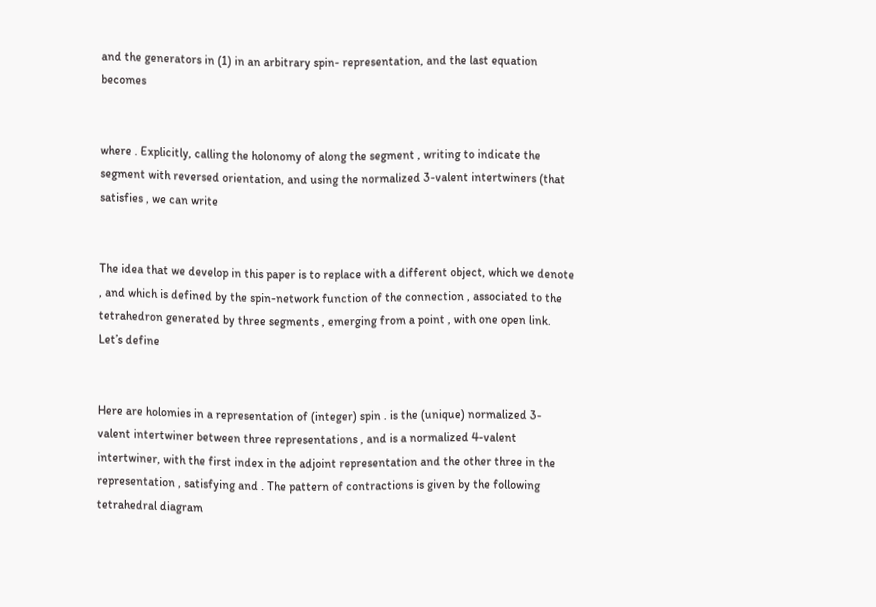and the generators in (1) in an arbitrary spin- representation, and the last equation becomes


where . Explicitly, calling the holonomy of along the segment , writing to indicate the segment with reversed orientation, and using the normalized 3-valent intertwiners (that satisfies , we can write


The idea that we develop in this paper is to replace with a different object, which we denote , and which is defined by the spin-network function of the connection , associated to the tetrahedron generated by three segments , emerging from a point , with one open link. Let’s define


Here are holomies in a representation of (integer) spin . is the (unique) normalized 3-valent intertwiner between three representations , and is a normalized 4-valent intertwiner, with the first index in the adjoint representation and the other three in the representation , satisfying and . The pattern of contractions is given by the following tetrahedral diagram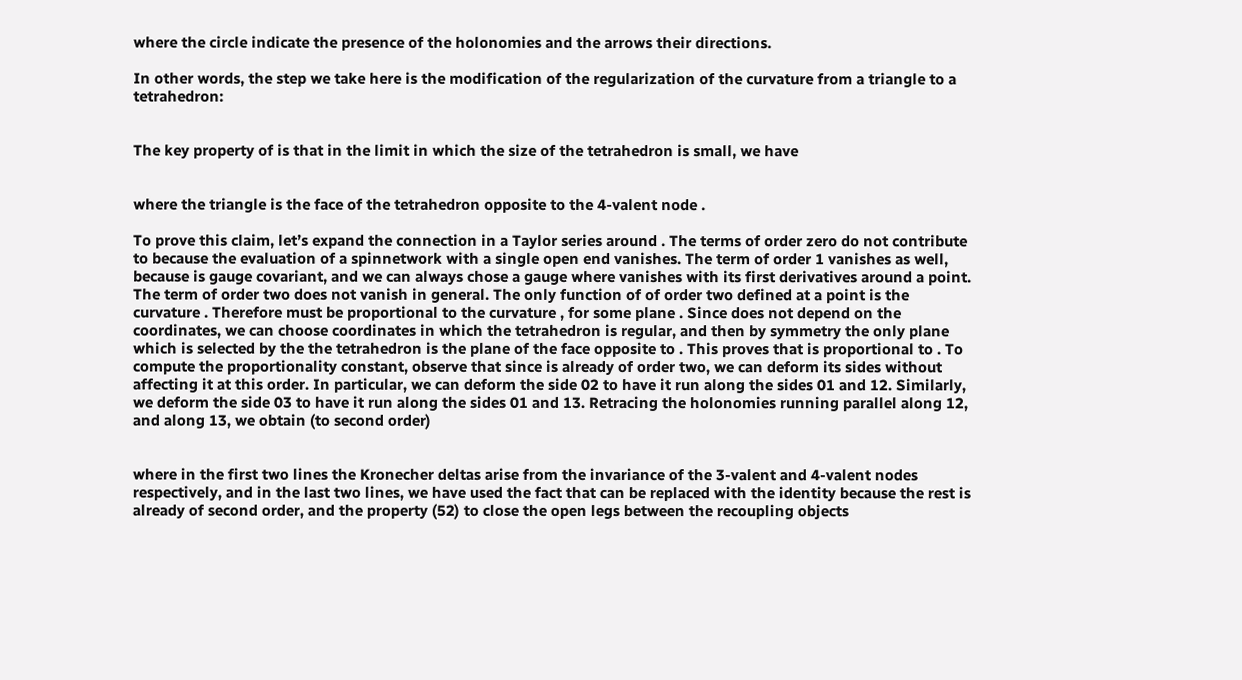where the circle indicate the presence of the holonomies and the arrows their directions.

In other words, the step we take here is the modification of the regularization of the curvature from a triangle to a tetrahedron:


The key property of is that in the limit in which the size of the tetrahedron is small, we have


where the triangle is the face of the tetrahedron opposite to the 4-valent node .

To prove this claim, let’s expand the connection in a Taylor series around . The terms of order zero do not contribute to because the evaluation of a spinnetwork with a single open end vanishes. The term of order 1 vanishes as well, because is gauge covariant, and we can always chose a gauge where vanishes with its first derivatives around a point. The term of order two does not vanish in general. The only function of of order two defined at a point is the curvature . Therefore must be proportional to the curvature , for some plane . Since does not depend on the coordinates, we can choose coordinates in which the tetrahedron is regular, and then by symmetry the only plane which is selected by the the tetrahedron is the plane of the face opposite to . This proves that is proportional to . To compute the proportionality constant, observe that since is already of order two, we can deform its sides without affecting it at this order. In particular, we can deform the side 02 to have it run along the sides 01 and 12. Similarly, we deform the side 03 to have it run along the sides 01 and 13. Retracing the holonomies running parallel along 12, and along 13, we obtain (to second order)


where in the first two lines the Kronecher deltas arise from the invariance of the 3-valent and 4-valent nodes respectively, and in the last two lines, we have used the fact that can be replaced with the identity because the rest is already of second order, and the property (52) to close the open legs between the recoupling objects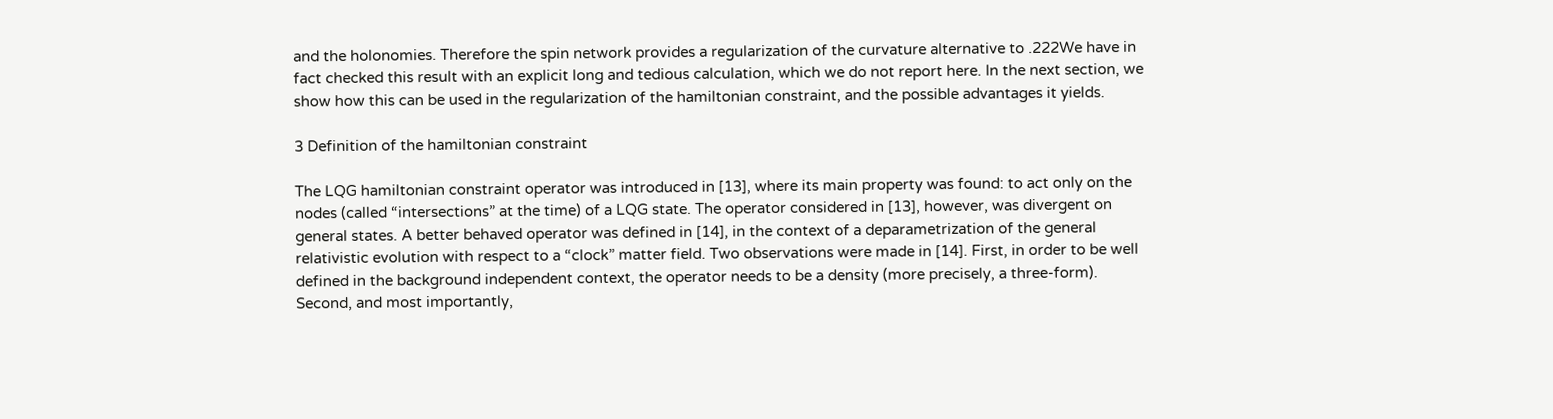and the holonomies. Therefore the spin network provides a regularization of the curvature alternative to .222We have in fact checked this result with an explicit long and tedious calculation, which we do not report here. In the next section, we show how this can be used in the regularization of the hamiltonian constraint, and the possible advantages it yields.

3 Definition of the hamiltonian constraint

The LQG hamiltonian constraint operator was introduced in [13], where its main property was found: to act only on the nodes (called “intersections” at the time) of a LQG state. The operator considered in [13], however, was divergent on general states. A better behaved operator was defined in [14], in the context of a deparametrization of the general relativistic evolution with respect to a “clock” matter field. Two observations were made in [14]. First, in order to be well defined in the background independent context, the operator needs to be a density (more precisely, a three-form). Second, and most importantly,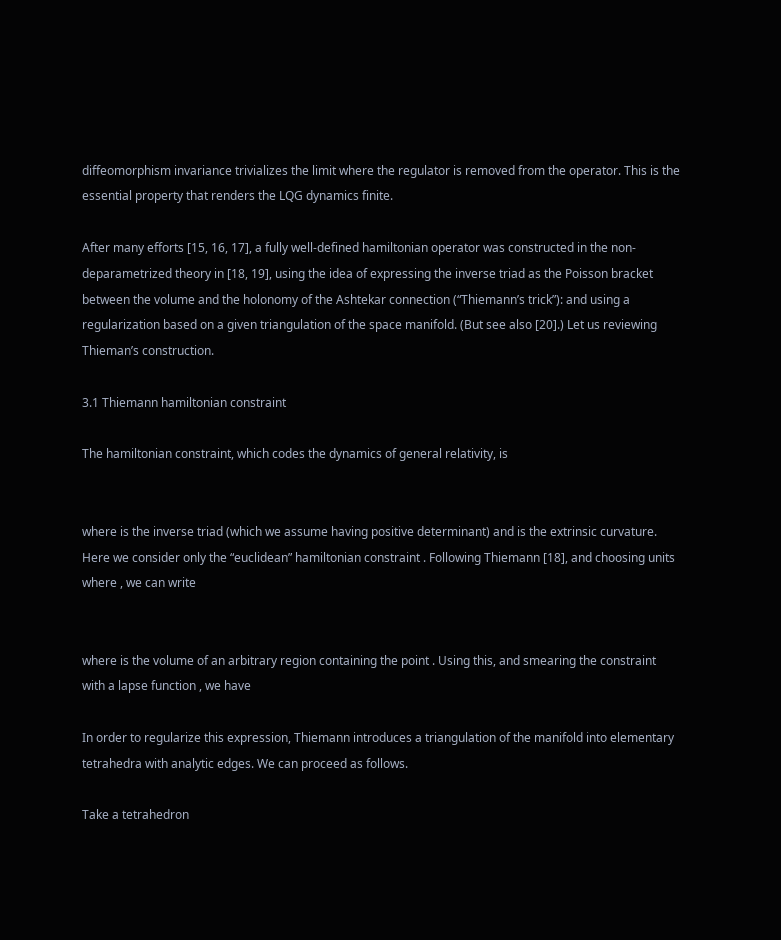diffeomorphism invariance trivializes the limit where the regulator is removed from the operator. This is the essential property that renders the LQG dynamics finite.

After many efforts [15, 16, 17], a fully well-defined hamiltonian operator was constructed in the non-deparametrized theory in [18, 19], using the idea of expressing the inverse triad as the Poisson bracket between the volume and the holonomy of the Ashtekar connection (“Thiemann’s trick”): and using a regularization based on a given triangulation of the space manifold. (But see also [20].) Let us reviewing Thieman’s construction.

3.1 Thiemann hamiltonian constraint

The hamiltonian constraint, which codes the dynamics of general relativity, is


where is the inverse triad (which we assume having positive determinant) and is the extrinsic curvature. Here we consider only the “euclidean” hamiltonian constraint . Following Thiemann [18], and choosing units where , we can write


where is the volume of an arbitrary region containing the point . Using this, and smearing the constraint with a lapse function , we have

In order to regularize this expression, Thiemann introduces a triangulation of the manifold into elementary tetrahedra with analytic edges. We can proceed as follows.

Take a tetrahedron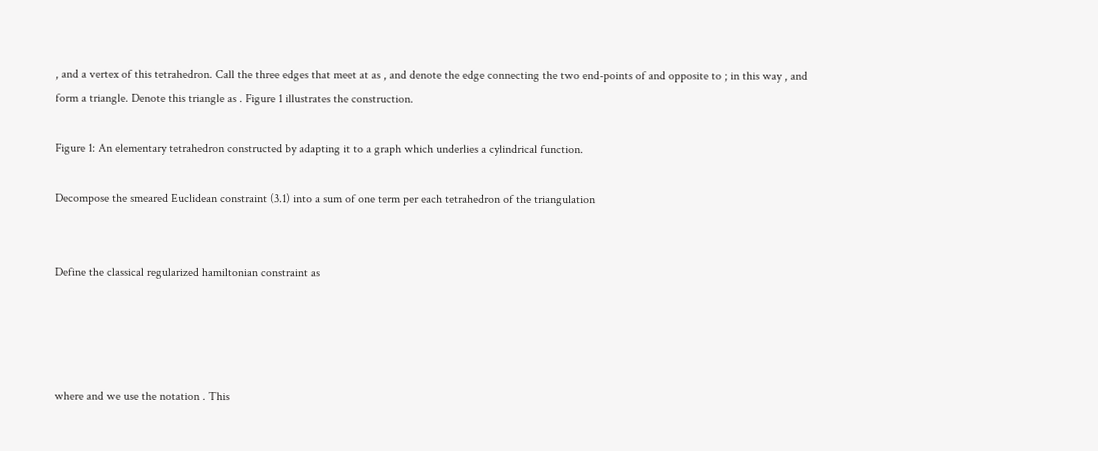, and a vertex of this tetrahedron. Call the three edges that meet at as , and denote the edge connecting the two end-points of and opposite to ; in this way , and form a triangle. Denote this triangle as . Figure 1 illustrates the construction.

Figure 1: An elementary tetrahedron constructed by adapting it to a graph which underlies a cylindrical function.

Decompose the smeared Euclidean constraint (3.1) into a sum of one term per each tetrahedron of the triangulation


Define the classical regularized hamiltonian constraint as




where and we use the notation . This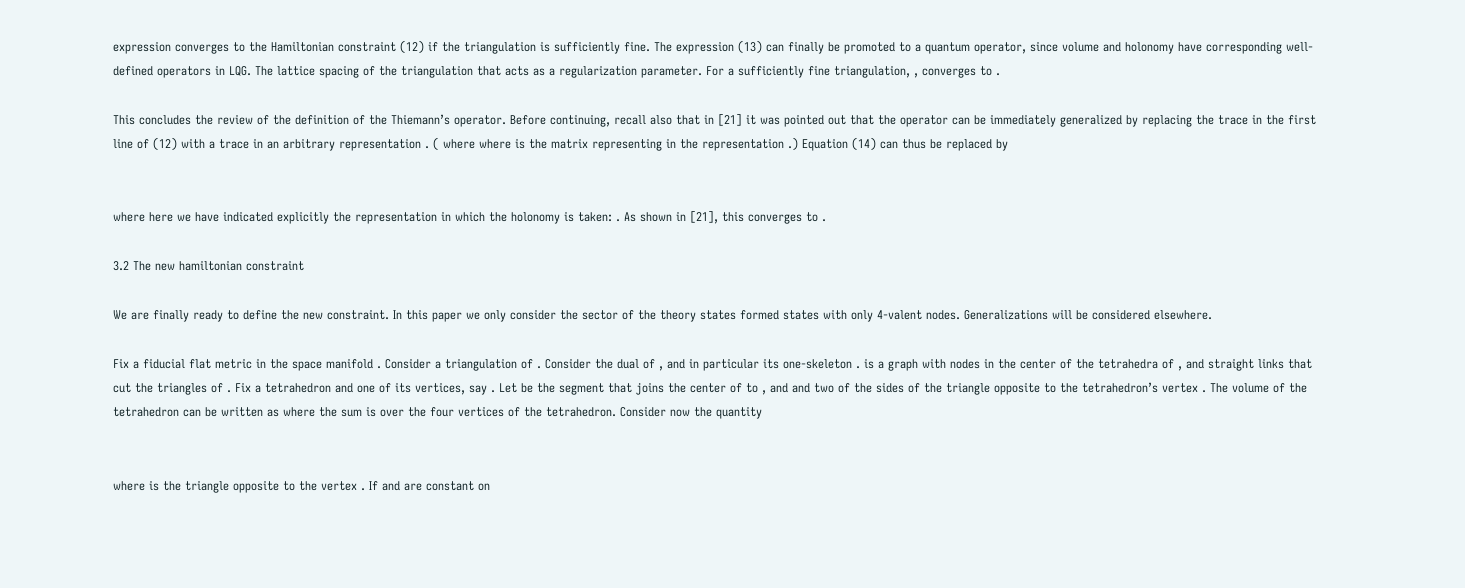expression converges to the Hamiltonian constraint (12) if the triangulation is sufficiently fine. The expression (13) can finally be promoted to a quantum operator, since volume and holonomy have corresponding well-defined operators in LQG. The lattice spacing of the triangulation that acts as a regularization parameter. For a sufficiently fine triangulation, , converges to .

This concludes the review of the definition of the Thiemann’s operator. Before continuing, recall also that in [21] it was pointed out that the operator can be immediately generalized by replacing the trace in the first line of (12) with a trace in an arbitrary representation . ( where where is the matrix representing in the representation .) Equation (14) can thus be replaced by


where here we have indicated explicitly the representation in which the holonomy is taken: . As shown in [21], this converges to .

3.2 The new hamiltonian constraint

We are finally ready to define the new constraint. In this paper we only consider the sector of the theory states formed states with only 4-valent nodes. Generalizations will be considered elsewhere.

Fix a fiducial flat metric in the space manifold . Consider a triangulation of . Consider the dual of , and in particular its one-skeleton . is a graph with nodes in the center of the tetrahedra of , and straight links that cut the triangles of . Fix a tetrahedron and one of its vertices, say . Let be the segment that joins the center of to , and and two of the sides of the triangle opposite to the tetrahedron’s vertex . The volume of the tetrahedron can be written as where the sum is over the four vertices of the tetrahedron. Consider now the quantity


where is the triangle opposite to the vertex . If and are constant on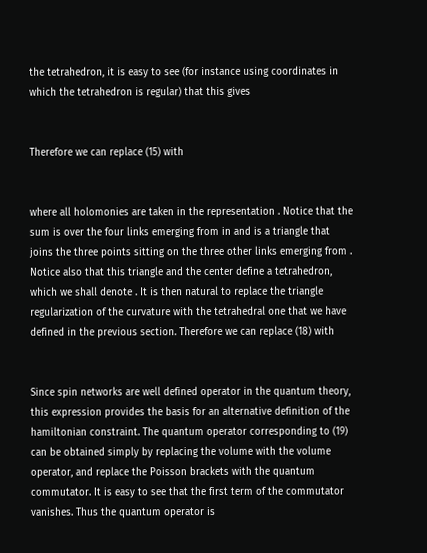the tetrahedron, it is easy to see (for instance using coordinates in which the tetrahedron is regular) that this gives


Therefore we can replace (15) with


where all holomonies are taken in the representation . Notice that the sum is over the four links emerging from in and is a triangle that joins the three points sitting on the three other links emerging from . Notice also that this triangle and the center define a tetrahedron, which we shall denote . It is then natural to replace the triangle regularization of the curvature with the tetrahedral one that we have defined in the previous section. Therefore we can replace (18) with


Since spin networks are well defined operator in the quantum theory, this expression provides the basis for an alternative definition of the hamiltonian constraint. The quantum operator corresponding to (19) can be obtained simply by replacing the volume with the volume operator, and replace the Poisson brackets with the quantum commutator. It is easy to see that the first term of the commutator vanishes. Thus the quantum operator is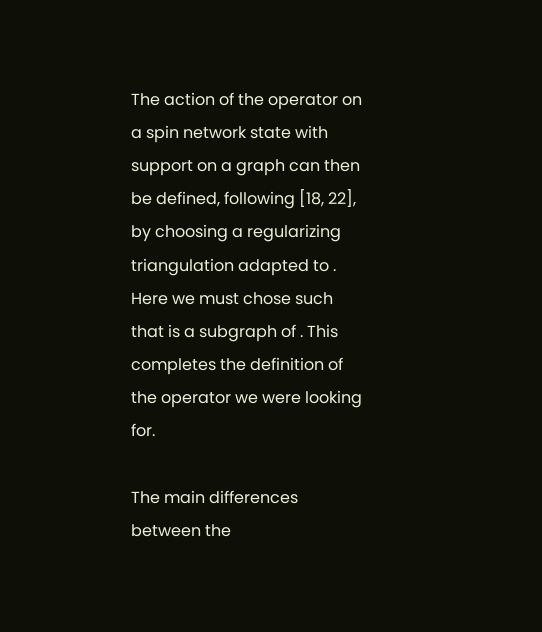The action of the operator on a spin network state with support on a graph can then be defined, following [18, 22], by choosing a regularizing triangulation adapted to . Here we must chose such that is a subgraph of . This completes the definition of the operator we were looking for.

The main differences between the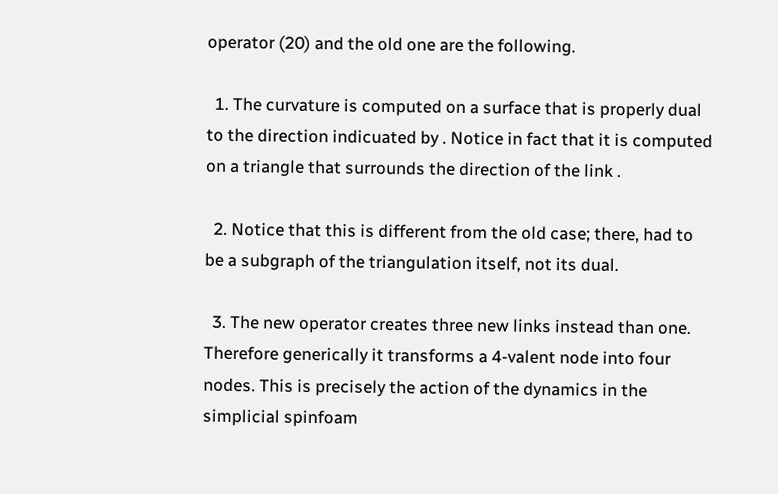operator (20) and the old one are the following.

  1. The curvature is computed on a surface that is properly dual to the direction indicuated by . Notice in fact that it is computed on a triangle that surrounds the direction of the link .

  2. Notice that this is different from the old case; there, had to be a subgraph of the triangulation itself, not its dual.

  3. The new operator creates three new links instead than one. Therefore generically it transforms a 4-valent node into four nodes. This is precisely the action of the dynamics in the simplicial spinfoam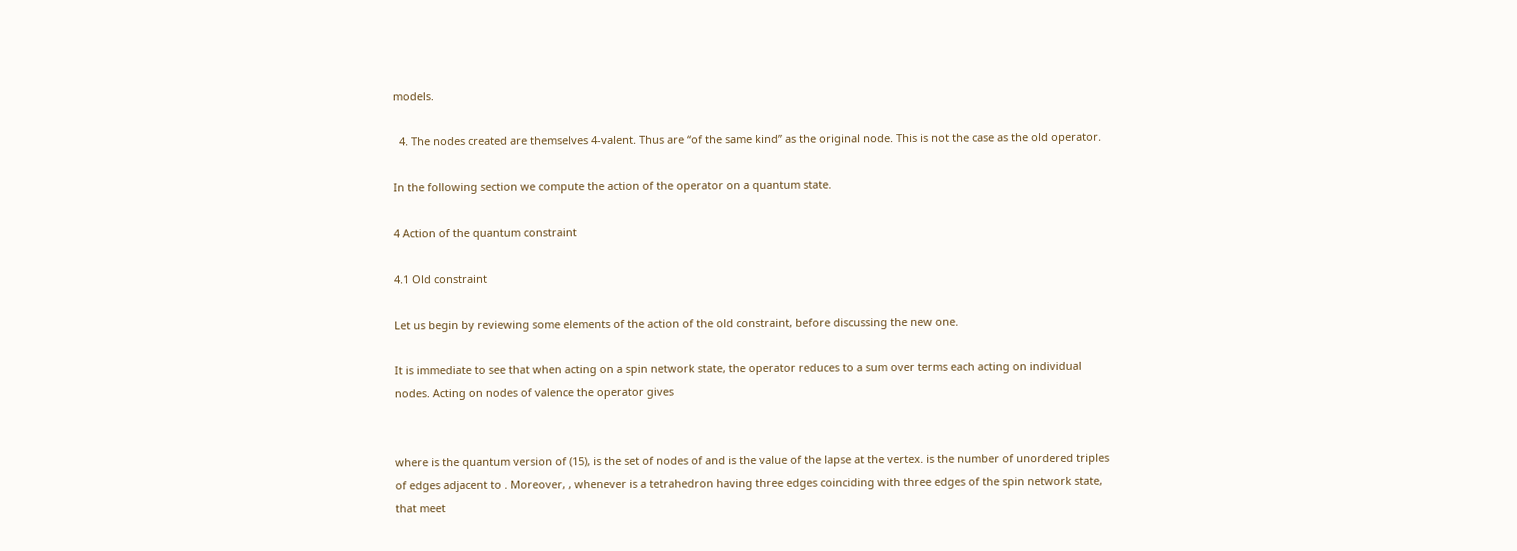models.

  4. The nodes created are themselves 4-valent. Thus are “of the same kind” as the original node. This is not the case as the old operator.

In the following section we compute the action of the operator on a quantum state.

4 Action of the quantum constraint

4.1 Old constraint

Let us begin by reviewing some elements of the action of the old constraint, before discussing the new one.

It is immediate to see that when acting on a spin network state, the operator reduces to a sum over terms each acting on individual nodes. Acting on nodes of valence the operator gives


where is the quantum version of (15), is the set of nodes of and is the value of the lapse at the vertex. is the number of unordered triples of edges adjacent to . Moreover, , whenever is a tetrahedron having three edges coinciding with three edges of the spin network state, that meet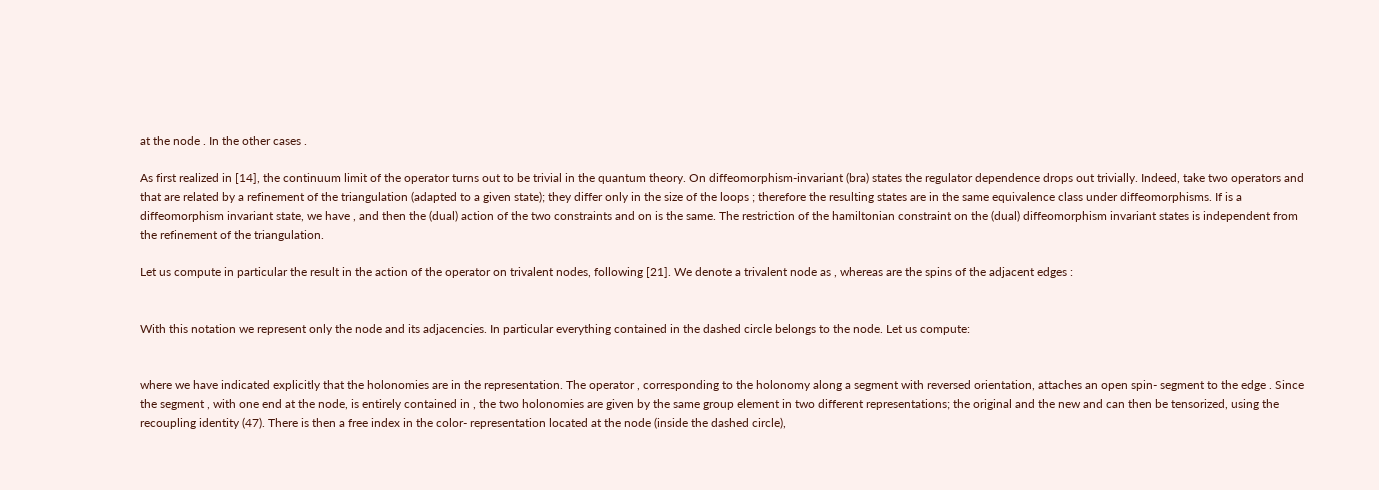at the node . In the other cases .

As first realized in [14], the continuum limit of the operator turns out to be trivial in the quantum theory. On diffeomorphism-invariant (bra) states the regulator dependence drops out trivially. Indeed, take two operators and that are related by a refinement of the triangulation (adapted to a given state); they differ only in the size of the loops ; therefore the resulting states are in the same equivalence class under diffeomorphisms. If is a diffeomorphism invariant state, we have , and then the (dual) action of the two constraints and on is the same. The restriction of the hamiltonian constraint on the (dual) diffeomorphism invariant states is independent from the refinement of the triangulation.

Let us compute in particular the result in the action of the operator on trivalent nodes, following [21]. We denote a trivalent node as , whereas are the spins of the adjacent edges :


With this notation we represent only the node and its adjacencies. In particular everything contained in the dashed circle belongs to the node. Let us compute:


where we have indicated explicitly that the holonomies are in the representation. The operator , corresponding to the holonomy along a segment with reversed orientation, attaches an open spin- segment to the edge . Since the segment , with one end at the node, is entirely contained in , the two holonomies are given by the same group element in two different representations; the original and the new and can then be tensorized, using the recoupling identity (47). There is then a free index in the color- representation located at the node (inside the dashed circle),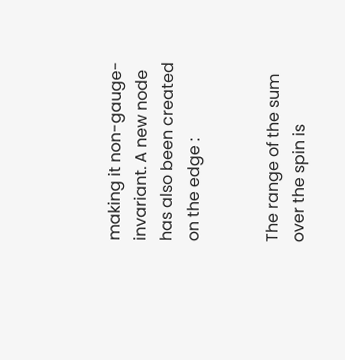making it non-gauge-invariant. A new node has also been created on the edge :


The range of the sum over the spin is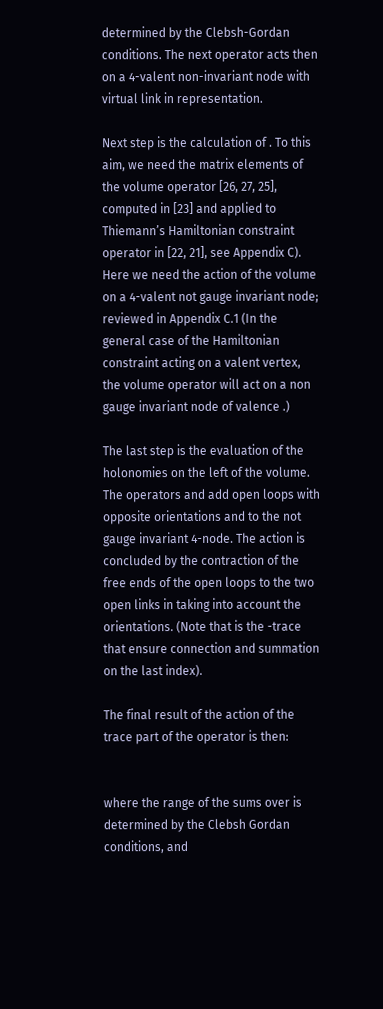determined by the Clebsh-Gordan conditions. The next operator acts then on a 4-valent non-invariant node with virtual link in representation.

Next step is the calculation of . To this aim, we need the matrix elements of the volume operator [26, 27, 25], computed in [23] and applied to Thiemann’s Hamiltonian constraint operator in [22, 21], see Appendix C). Here we need the action of the volume on a 4-valent not gauge invariant node; reviewed in Appendix C.1 (In the general case of the Hamiltonian constraint acting on a valent vertex, the volume operator will act on a non gauge invariant node of valence .)

The last step is the evaluation of the holonomies on the left of the volume. The operators and add open loops with opposite orientations and to the not gauge invariant 4-node. The action is concluded by the contraction of the free ends of the open loops to the two open links in taking into account the orientations. (Note that is the -trace that ensure connection and summation on the last index).

The final result of the action of the trace part of the operator is then:


where the range of the sums over is determined by the Clebsh Gordan conditions, and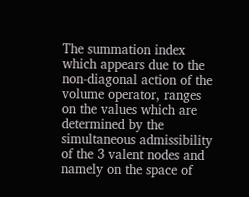The summation index which appears due to the non-diagonal action of the volume operator, ranges on the values which are determined by the simultaneous admissibility of the 3 valent nodes and namely on the space of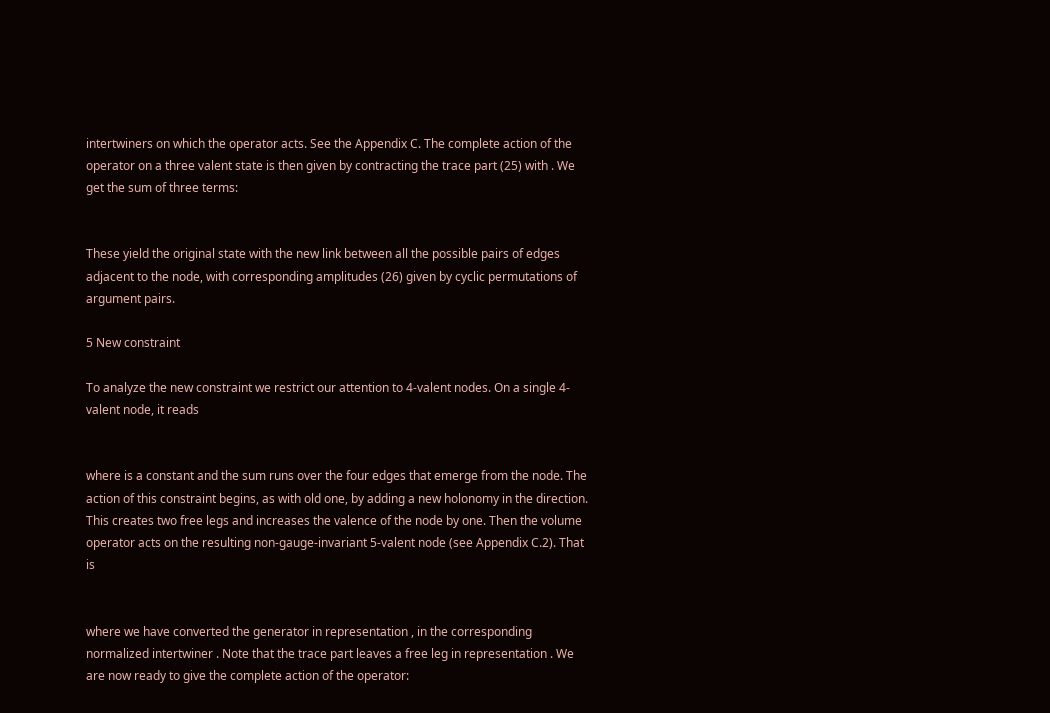intertwiners on which the operator acts. See the Appendix C. The complete action of the operator on a three valent state is then given by contracting the trace part (25) with . We get the sum of three terms:


These yield the original state with the new link between all the possible pairs of edges adjacent to the node, with corresponding amplitudes (26) given by cyclic permutations of argument pairs.

5 New constraint

To analyze the new constraint we restrict our attention to 4-valent nodes. On a single 4-valent node, it reads


where is a constant and the sum runs over the four edges that emerge from the node. The action of this constraint begins, as with old one, by adding a new holonomy in the direction. This creates two free legs and increases the valence of the node by one. Then the volume operator acts on the resulting non-gauge-invariant 5-valent node (see Appendix C.2). That is


where we have converted the generator in representation , in the corresponding normalized intertwiner . Note that the trace part leaves a free leg in representation . We are now ready to give the complete action of the operator: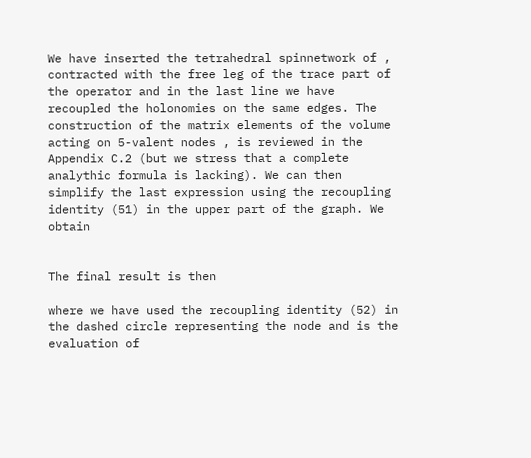We have inserted the tetrahedral spinnetwork of , contracted with the free leg of the trace part of the operator and in the last line we have recoupled the holonomies on the same edges. The construction of the matrix elements of the volume acting on 5-valent nodes , is reviewed in the Appendix C.2 (but we stress that a complete analythic formula is lacking). We can then simplify the last expression using the recoupling identity (51) in the upper part of the graph. We obtain


The final result is then

where we have used the recoupling identity (52) in the dashed circle representing the node and is the evaluation of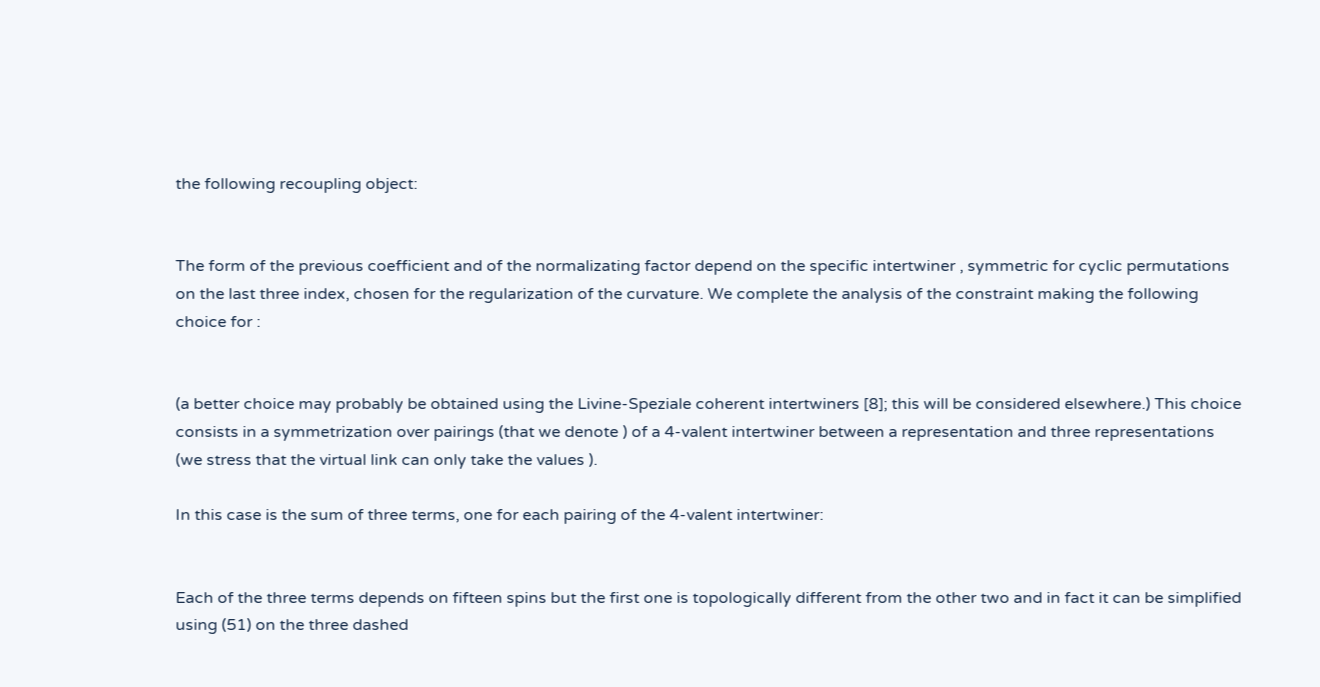the following recoupling object:


The form of the previous coefficient and of the normalizating factor depend on the specific intertwiner , symmetric for cyclic permutations on the last three index, chosen for the regularization of the curvature. We complete the analysis of the constraint making the following choice for :


(a better choice may probably be obtained using the Livine-Speziale coherent intertwiners [8]; this will be considered elsewhere.) This choice consists in a symmetrization over pairings (that we denote ) of a 4-valent intertwiner between a representation and three representations (we stress that the virtual link can only take the values ).

In this case is the sum of three terms, one for each pairing of the 4-valent intertwiner:


Each of the three terms depends on fifteen spins but the first one is topologically different from the other two and in fact it can be simplified using (51) on the three dashed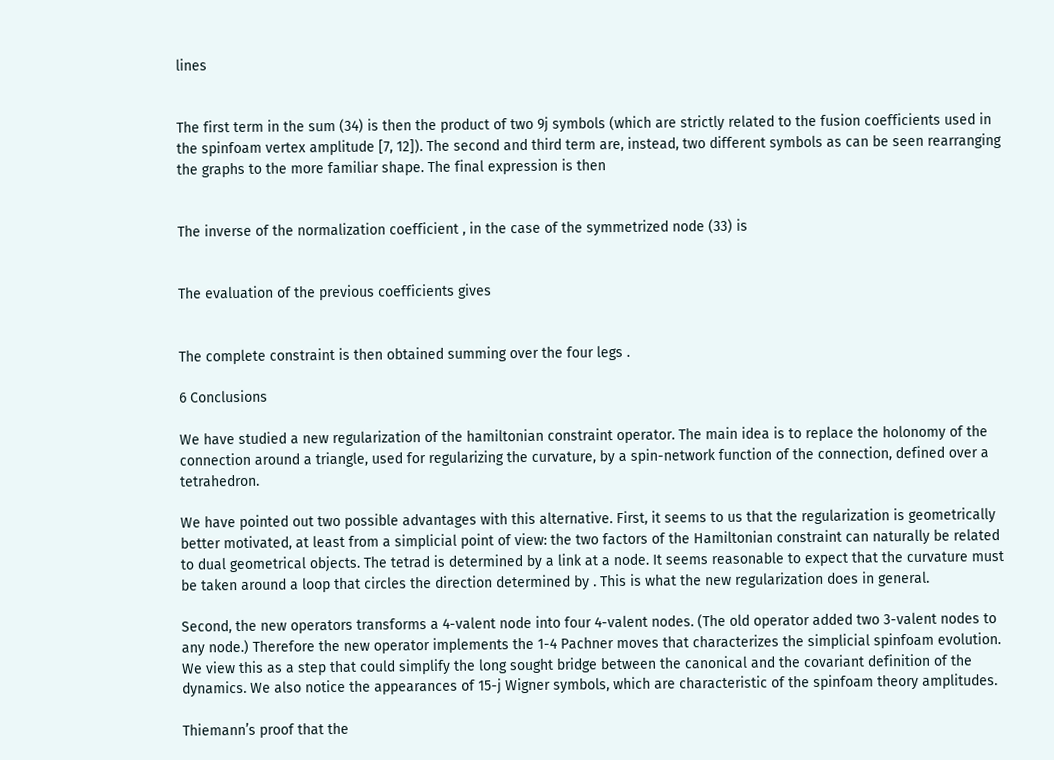lines


The first term in the sum (34) is then the product of two 9j symbols (which are strictly related to the fusion coefficients used in the spinfoam vertex amplitude [7, 12]). The second and third term are, instead, two different symbols as can be seen rearranging the graphs to the more familiar shape. The final expression is then


The inverse of the normalization coefficient , in the case of the symmetrized node (33) is


The evaluation of the previous coefficients gives


The complete constraint is then obtained summing over the four legs .

6 Conclusions

We have studied a new regularization of the hamiltonian constraint operator. The main idea is to replace the holonomy of the connection around a triangle, used for regularizing the curvature, by a spin-network function of the connection, defined over a tetrahedron.

We have pointed out two possible advantages with this alternative. First, it seems to us that the regularization is geometrically better motivated, at least from a simplicial point of view: the two factors of the Hamiltonian constraint can naturally be related to dual geometrical objects. The tetrad is determined by a link at a node. It seems reasonable to expect that the curvature must be taken around a loop that circles the direction determined by . This is what the new regularization does in general.

Second, the new operators transforms a 4-valent node into four 4-valent nodes. (The old operator added two 3-valent nodes to any node.) Therefore the new operator implements the 1-4 Pachner moves that characterizes the simplicial spinfoam evolution. We view this as a step that could simplify the long sought bridge between the canonical and the covariant definition of the dynamics. We also notice the appearances of 15-j Wigner symbols, which are characteristic of the spinfoam theory amplitudes.

Thiemann’s proof that the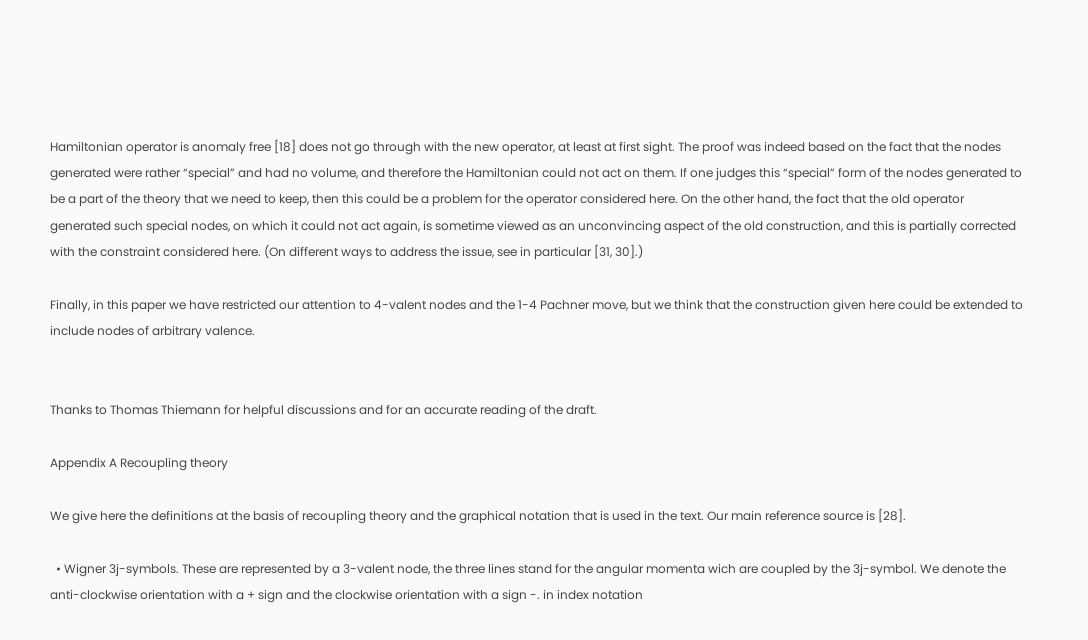Hamiltonian operator is anomaly free [18] does not go through with the new operator, at least at first sight. The proof was indeed based on the fact that the nodes generated were rather “special” and had no volume, and therefore the Hamiltonian could not act on them. If one judges this “special” form of the nodes generated to be a part of the theory that we need to keep, then this could be a problem for the operator considered here. On the other hand, the fact that the old operator generated such special nodes, on which it could not act again, is sometime viewed as an unconvincing aspect of the old construction, and this is partially corrected with the constraint considered here. (On different ways to address the issue, see in particular [31, 30].)

Finally, in this paper we have restricted our attention to 4-valent nodes and the 1-4 Pachner move, but we think that the construction given here could be extended to include nodes of arbitrary valence.


Thanks to Thomas Thiemann for helpful discussions and for an accurate reading of the draft.

Appendix A Recoupling theory

We give here the definitions at the basis of recoupling theory and the graphical notation that is used in the text. Our main reference source is [28].

  • Wigner 3j-symbols. These are represented by a 3-valent node, the three lines stand for the angular momenta wich are coupled by the 3j-symbol. We denote the anti-clockwise orientation with a + sign and the clockwise orientation with a sign -. in index notation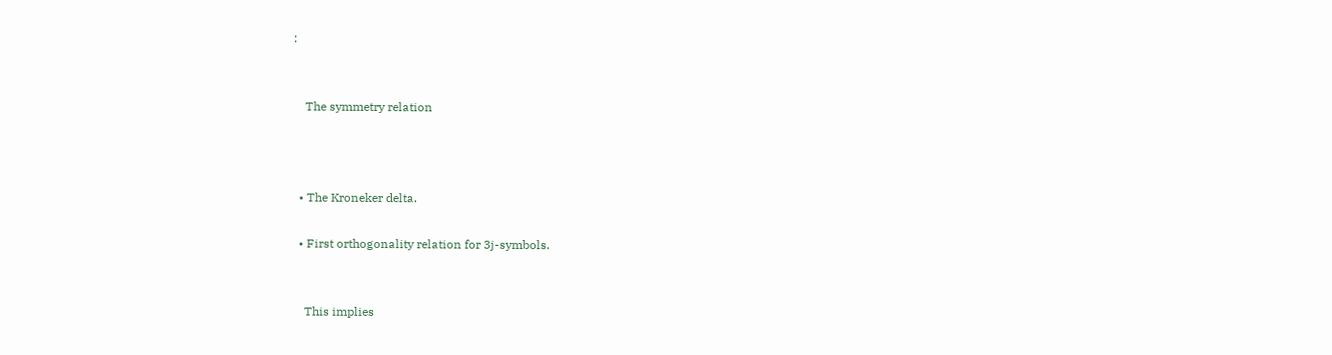:


    The symmetry relation



  • The Kroneker delta.

  • First orthogonality relation for 3j-symbols.


    This implies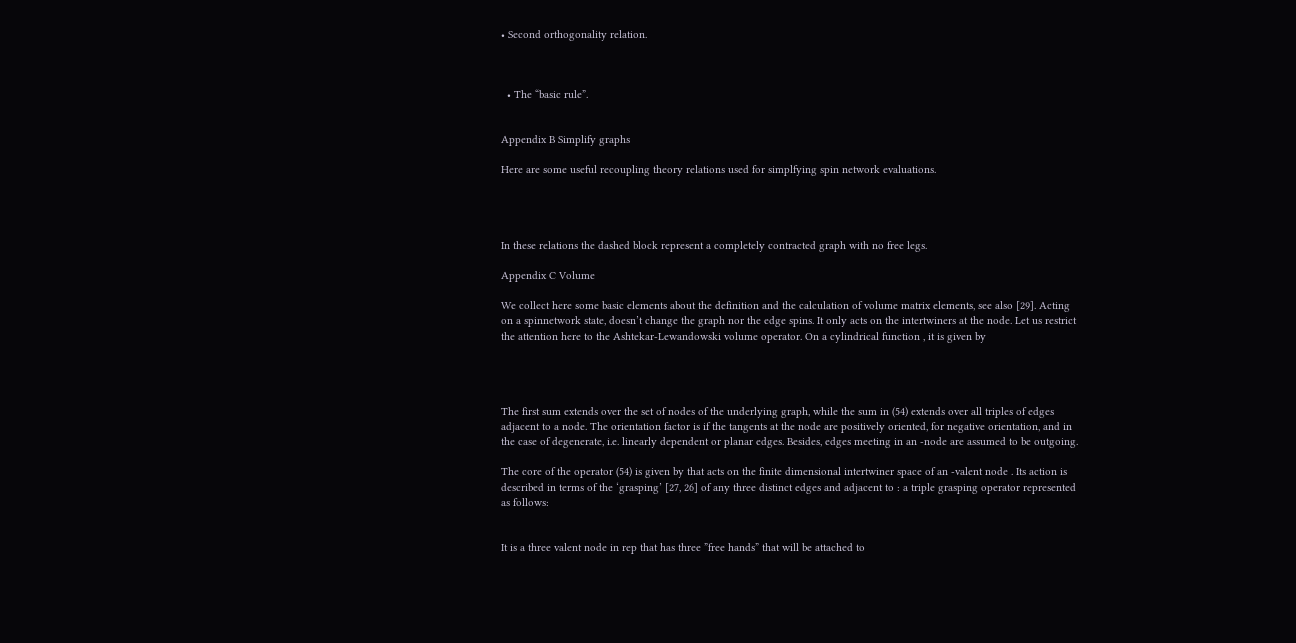• Second orthogonality relation.



  • The “basic rule”.


Appendix B Simplify graphs

Here are some useful recoupling theory relations used for simplfying spin network evaluations.




In these relations the dashed block represent a completely contracted graph with no free legs.

Appendix C Volume

We collect here some basic elements about the definition and the calculation of volume matrix elements, see also [29]. Acting on a spinnetwork state, doesn’t change the graph nor the edge spins. It only acts on the intertwiners at the node. Let us restrict the attention here to the Ashtekar-Lewandowski volume operator. On a cylindrical function , it is given by




The first sum extends over the set of nodes of the underlying graph, while the sum in (54) extends over all triples of edges adjacent to a node. The orientation factor is if the tangents at the node are positively oriented, for negative orientation, and in the case of degenerate, i.e. linearly dependent or planar edges. Besides, edges meeting in an -node are assumed to be outgoing.

The core of the operator (54) is given by that acts on the finite dimensional intertwiner space of an -valent node . Its action is described in terms of the ‘grasping’ [27, 26] of any three distinct edges and adjacent to : a triple grasping operator represented as follows:


It is a three valent node in rep that has three ”free hands” that will be attached to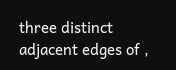three distinct adjacent edges of ,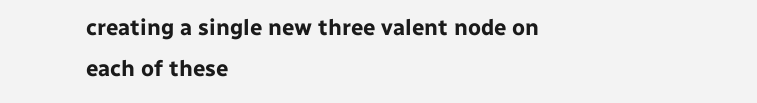creating a single new three valent node on each of these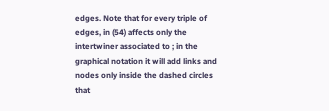edges. Note that for every triple of edges, in (54) affects only the intertwiner associated to ; in the graphical notation it will add links and nodes only inside the dashed circles that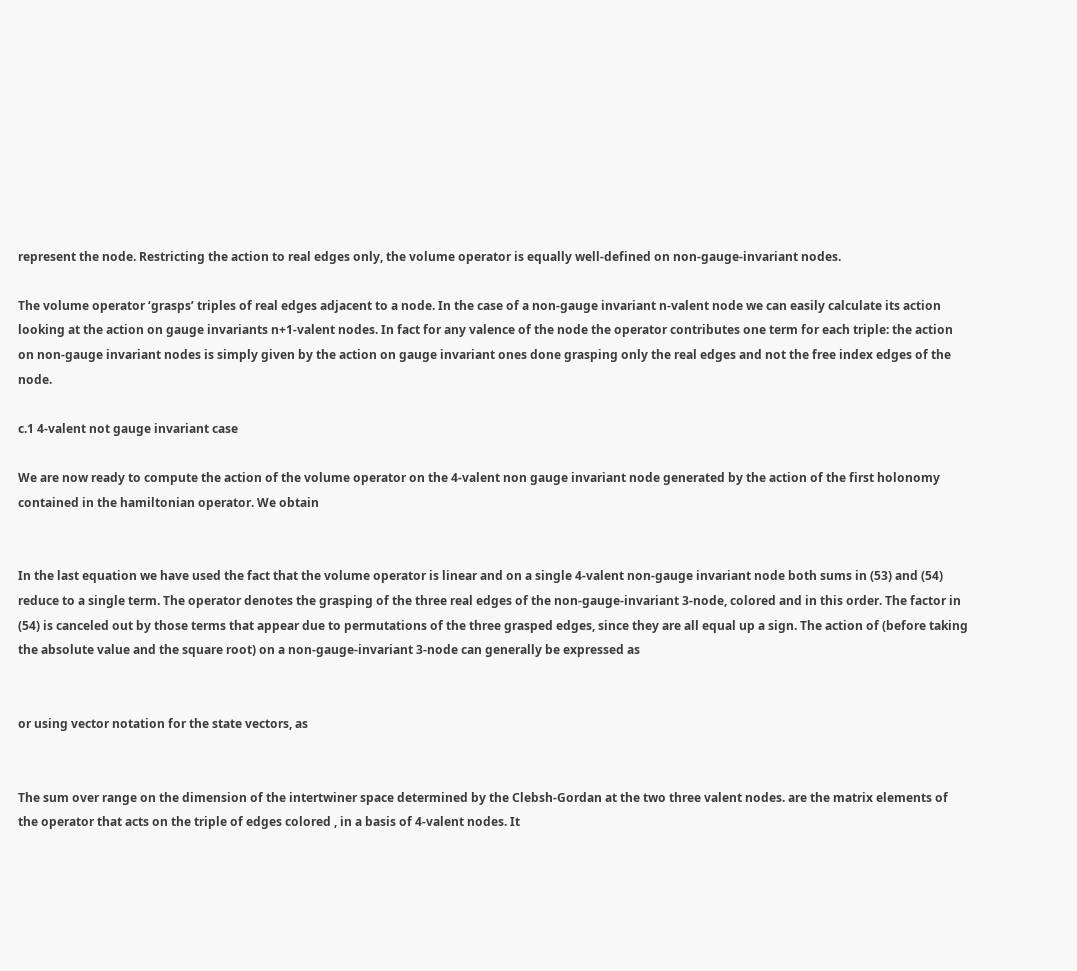represent the node. Restricting the action to real edges only, the volume operator is equally well-defined on non-gauge-invariant nodes.

The volume operator ‘grasps’ triples of real edges adjacent to a node. In the case of a non-gauge invariant n-valent node we can easily calculate its action looking at the action on gauge invariants n+1-valent nodes. In fact for any valence of the node the operator contributes one term for each triple: the action on non-gauge invariant nodes is simply given by the action on gauge invariant ones done grasping only the real edges and not the free index edges of the node.

c.1 4-valent not gauge invariant case

We are now ready to compute the action of the volume operator on the 4-valent non gauge invariant node generated by the action of the first holonomy contained in the hamiltonian operator. We obtain


In the last equation we have used the fact that the volume operator is linear and on a single 4-valent non-gauge invariant node both sums in (53) and (54) reduce to a single term. The operator denotes the grasping of the three real edges of the non-gauge-invariant 3-node, colored and in this order. The factor in (54) is canceled out by those terms that appear due to permutations of the three grasped edges, since they are all equal up a sign. The action of (before taking the absolute value and the square root) on a non-gauge-invariant 3-node can generally be expressed as


or using vector notation for the state vectors, as


The sum over range on the dimension of the intertwiner space determined by the Clebsh-Gordan at the two three valent nodes. are the matrix elements of the operator that acts on the triple of edges colored , in a basis of 4-valent nodes. It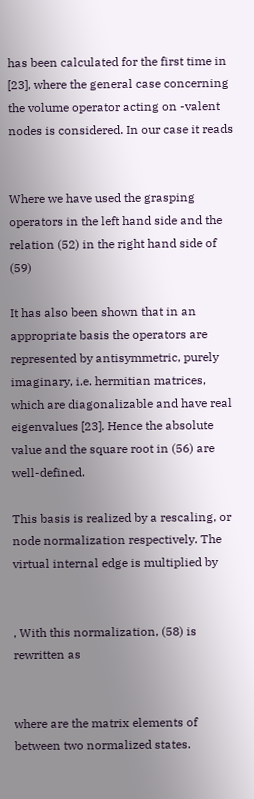has been calculated for the first time in [23], where the general case concerning the volume operator acting on -valent nodes is considered. In our case it reads


Where we have used the grasping operators in the left hand side and the relation (52) in the right hand side of (59)

It has also been shown that in an appropriate basis the operators are represented by antisymmetric, purely imaginary, i.e. hermitian matrices, which are diagonalizable and have real eigenvalues [23]. Hence the absolute value and the square root in (56) are well-defined.

This basis is realized by a rescaling, or node normalization respectively. The virtual internal edge is multiplied by


, With this normalization, (58) is rewritten as


where are the matrix elements of between two normalized states.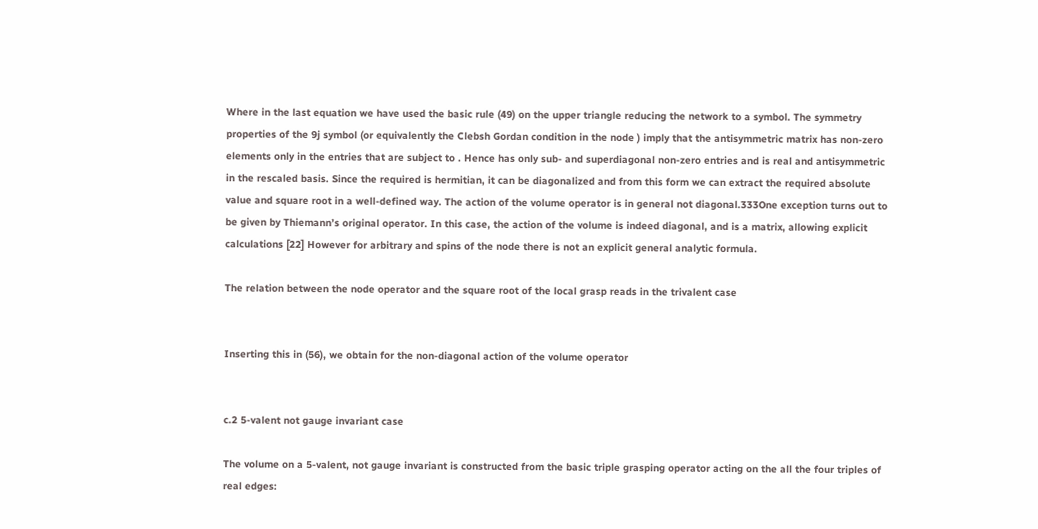Where in the last equation we have used the basic rule (49) on the upper triangle reducing the network to a symbol. The symmetry properties of the 9j symbol (or equivalently the Clebsh Gordan condition in the node ) imply that the antisymmetric matrix has non-zero elements only in the entries that are subject to . Hence has only sub- and superdiagonal non-zero entries and is real and antisymmetric in the rescaled basis. Since the required is hermitian, it can be diagonalized and from this form we can extract the required absolute value and square root in a well-defined way. The action of the volume operator is in general not diagonal.333One exception turns out to be given by Thiemann’s original operator. In this case, the action of the volume is indeed diagonal, and is a matrix, allowing explicit calculations [22] However for arbitrary and spins of the node there is not an explicit general analytic formula.

The relation between the node operator and the square root of the local grasp reads in the trivalent case


Inserting this in (56), we obtain for the non-diagonal action of the volume operator


c.2 5-valent not gauge invariant case

The volume on a 5-valent, not gauge invariant is constructed from the basic triple grasping operator acting on the all the four triples of real edges: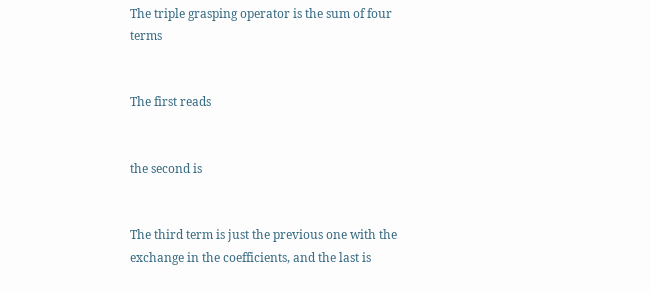The triple grasping operator is the sum of four terms


The first reads


the second is


The third term is just the previous one with the exchange in the coefficients, and the last is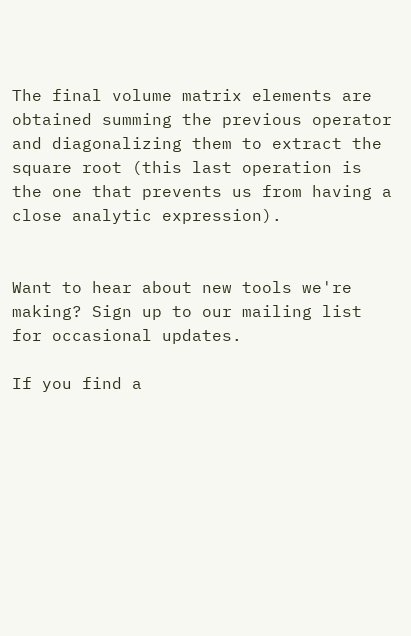The final volume matrix elements are obtained summing the previous operator and diagonalizing them to extract the square root (this last operation is the one that prevents us from having a close analytic expression).


Want to hear about new tools we're making? Sign up to our mailing list for occasional updates.

If you find a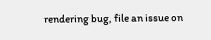rendering bug, file an issue on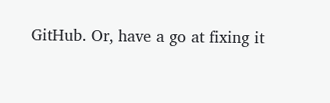GitHub. Or, have a go at fixing it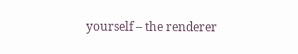yourself – the renderer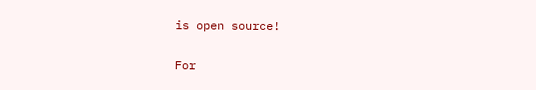is open source!

For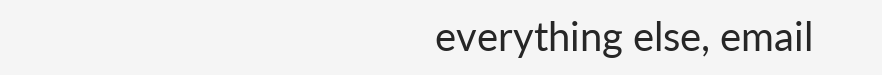everything else, email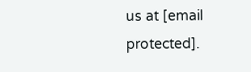us at [email protected].